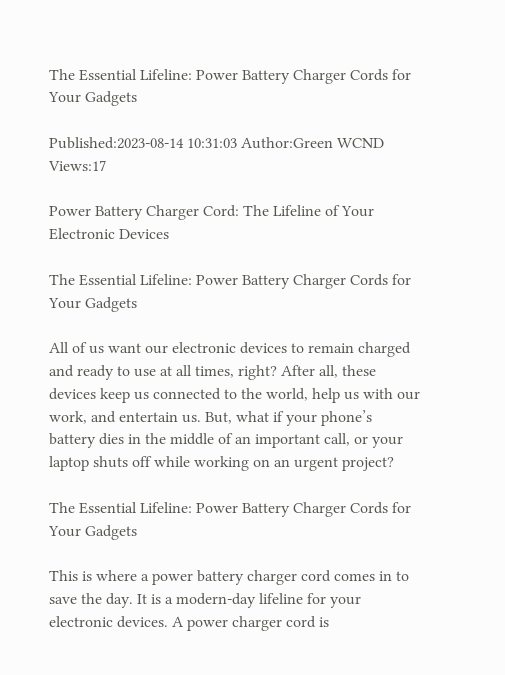The Essential Lifeline: Power Battery Charger Cords for Your Gadgets

Published:2023-08-14 10:31:03 Author:Green WCND Views:17

Power Battery Charger Cord: The Lifeline of Your Electronic Devices

The Essential Lifeline: Power Battery Charger Cords for Your Gadgets

All of us want our electronic devices to remain charged and ready to use at all times, right? After all, these devices keep us connected to the world, help us with our work, and entertain us. But, what if your phone’s battery dies in the middle of an important call, or your laptop shuts off while working on an urgent project?

The Essential Lifeline: Power Battery Charger Cords for Your Gadgets

This is where a power battery charger cord comes in to save the day. It is a modern-day lifeline for your electronic devices. A power charger cord is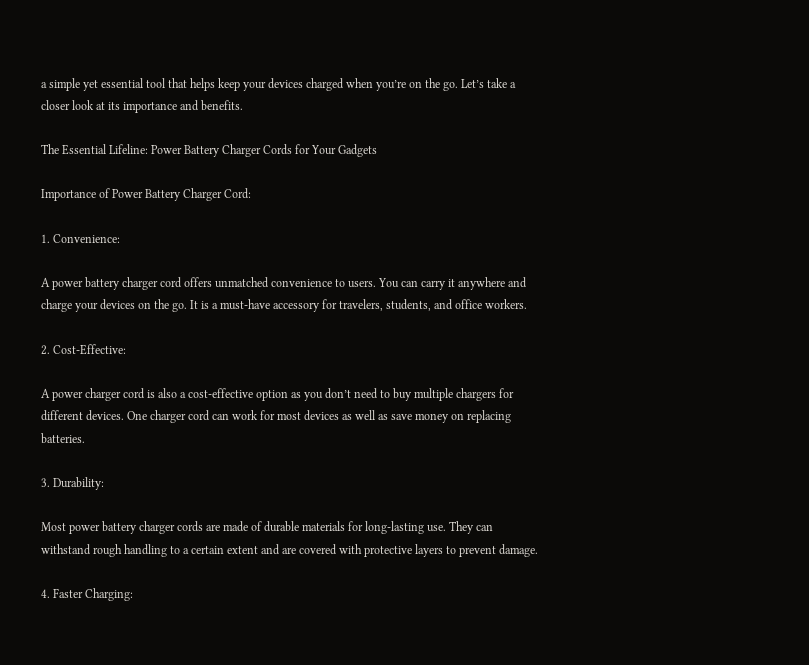a simple yet essential tool that helps keep your devices charged when you’re on the go. Let’s take a closer look at its importance and benefits.

The Essential Lifeline: Power Battery Charger Cords for Your Gadgets

Importance of Power Battery Charger Cord:

1. Convenience:

A power battery charger cord offers unmatched convenience to users. You can carry it anywhere and charge your devices on the go. It is a must-have accessory for travelers, students, and office workers.

2. Cost-Effective:

A power charger cord is also a cost-effective option as you don’t need to buy multiple chargers for different devices. One charger cord can work for most devices as well as save money on replacing batteries.

3. Durability:

Most power battery charger cords are made of durable materials for long-lasting use. They can withstand rough handling to a certain extent and are covered with protective layers to prevent damage.

4. Faster Charging: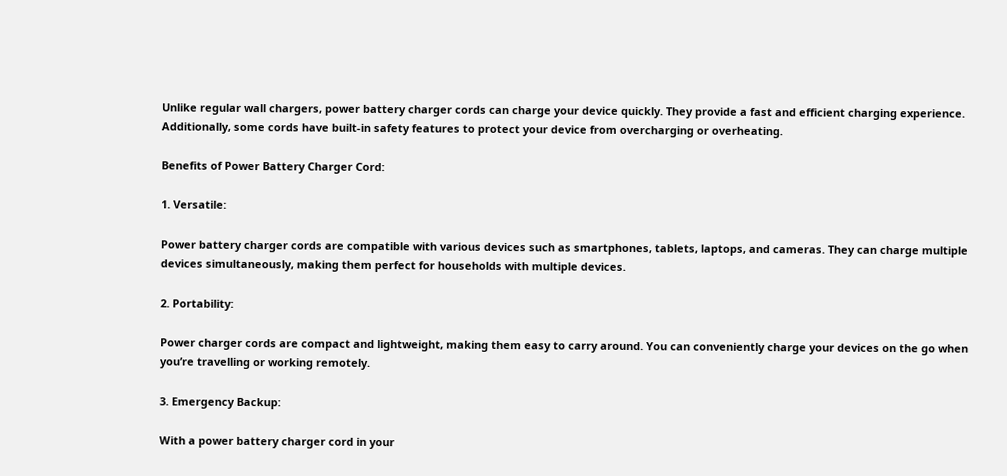Unlike regular wall chargers, power battery charger cords can charge your device quickly. They provide a fast and efficient charging experience. Additionally, some cords have built-in safety features to protect your device from overcharging or overheating.

Benefits of Power Battery Charger Cord:

1. Versatile:

Power battery charger cords are compatible with various devices such as smartphones, tablets, laptops, and cameras. They can charge multiple devices simultaneously, making them perfect for households with multiple devices.

2. Portability:

Power charger cords are compact and lightweight, making them easy to carry around. You can conveniently charge your devices on the go when you’re travelling or working remotely.

3. Emergency Backup:

With a power battery charger cord in your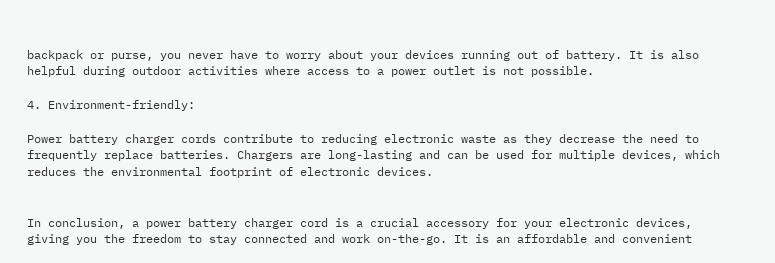backpack or purse, you never have to worry about your devices running out of battery. It is also helpful during outdoor activities where access to a power outlet is not possible.

4. Environment-friendly:

Power battery charger cords contribute to reducing electronic waste as they decrease the need to frequently replace batteries. Chargers are long-lasting and can be used for multiple devices, which reduces the environmental footprint of electronic devices.


In conclusion, a power battery charger cord is a crucial accessory for your electronic devices, giving you the freedom to stay connected and work on-the-go. It is an affordable and convenient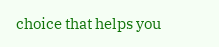choice that helps you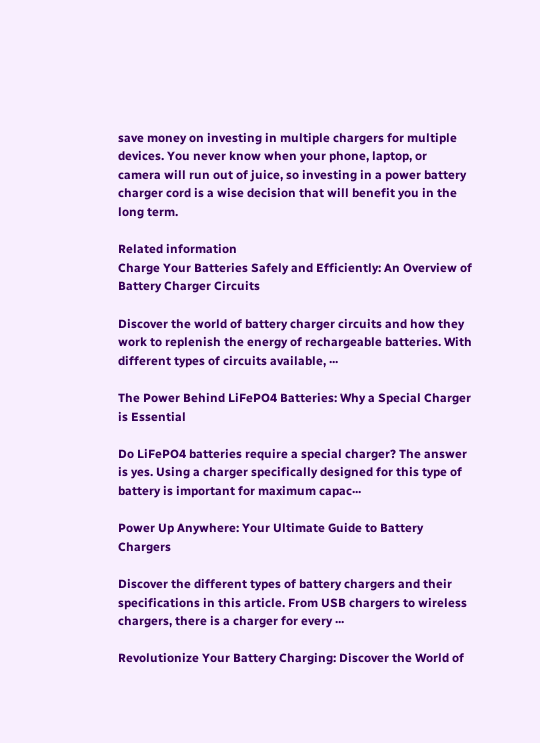save money on investing in multiple chargers for multiple devices. You never know when your phone, laptop, or camera will run out of juice, so investing in a power battery charger cord is a wise decision that will benefit you in the long term.

Related information
Charge Your Batteries Safely and Efficiently: An Overview of Battery Charger Circuits

Discover the world of battery charger circuits and how they work to replenish the energy of rechargeable batteries. With different types of circuits available, ···

The Power Behind LiFePO4 Batteries: Why a Special Charger is Essential

Do LiFePO4 batteries require a special charger? The answer is yes. Using a charger specifically designed for this type of battery is important for maximum capac···

Power Up Anywhere: Your Ultimate Guide to Battery Chargers

Discover the different types of battery chargers and their specifications in this article. From USB chargers to wireless chargers, there is a charger for every ···

Revolutionize Your Battery Charging: Discover the World of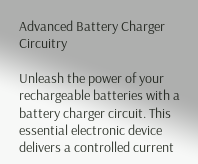Advanced Battery Charger Circuitry

Unleash the power of your rechargeable batteries with a battery charger circuit. This essential electronic device delivers a controlled current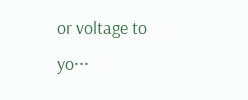or voltage to yo···